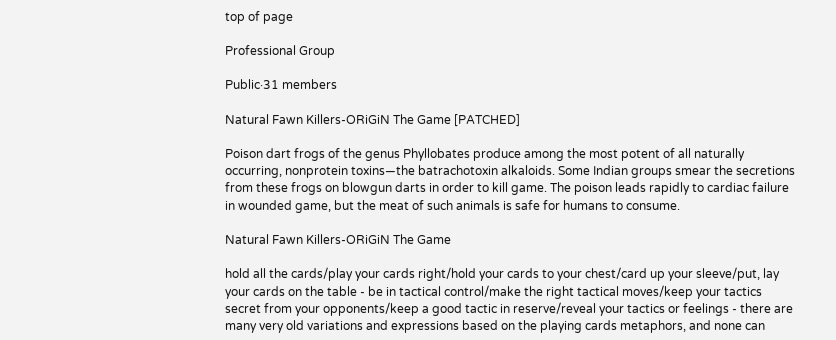top of page

Professional Group

Public·31 members

Natural Fawn Killers-ORiGiN The Game [PATCHED]

Poison dart frogs of the genus Phyllobates produce among the most potent of all naturally occurring, nonprotein toxins—the batrachotoxin alkaloids. Some Indian groups smear the secretions from these frogs on blowgun darts in order to kill game. The poison leads rapidly to cardiac failure in wounded game, but the meat of such animals is safe for humans to consume.

Natural Fawn Killers-ORiGiN The Game

hold all the cards/play your cards right/hold your cards to your chest/card up your sleeve/put, lay your cards on the table - be in tactical control/make the right tactical moves/keep your tactics secret from your opponents/keep a good tactic in reserve/reveal your tactics or feelings - there are many very old variations and expressions based on the playing cards metaphors, and none can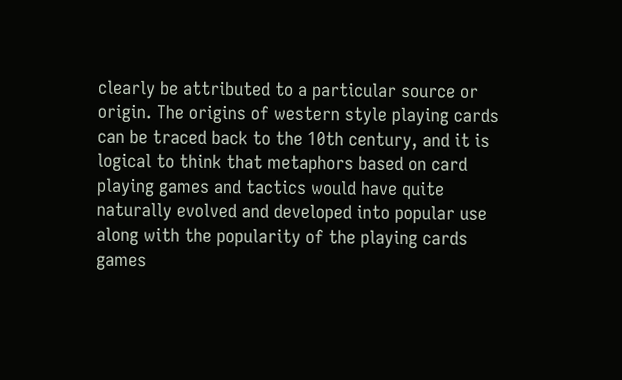clearly be attributed to a particular source or origin. The origins of western style playing cards can be traced back to the 10th century, and it is logical to think that metaphors based on card playing games and tactics would have quite naturally evolved and developed into popular use along with the popularity of the playing cards games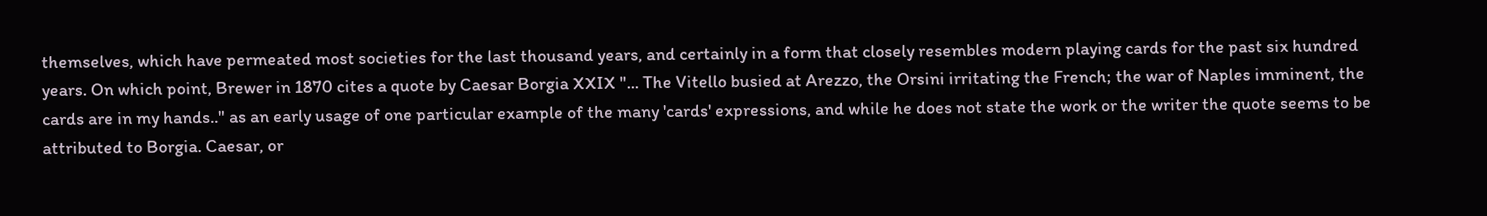themselves, which have permeated most societies for the last thousand years, and certainly in a form that closely resembles modern playing cards for the past six hundred years. On which point, Brewer in 1870 cites a quote by Caesar Borgia XXIX "... The Vitello busied at Arezzo, the Orsini irritating the French; the war of Naples imminent, the cards are in my hands.." as an early usage of one particular example of the many 'cards' expressions, and while he does not state the work or the writer the quote seems to be attributed to Borgia. Caesar, or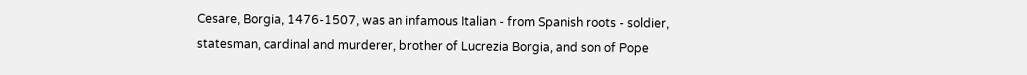Cesare, Borgia, 1476-1507, was an infamous Italian - from Spanish roots - soldier, statesman, cardinal and murderer, brother of Lucrezia Borgia, and son of Pope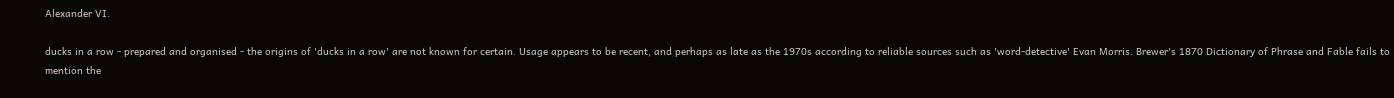Alexander VI.

ducks in a row - prepared and organised - the origins of 'ducks in a row' are not known for certain. Usage appears to be recent, and perhaps as late as the 1970s according to reliable sources such as 'word-detective' Evan Morris. Brewer's 1870 Dictionary of Phrase and Fable fails to mention the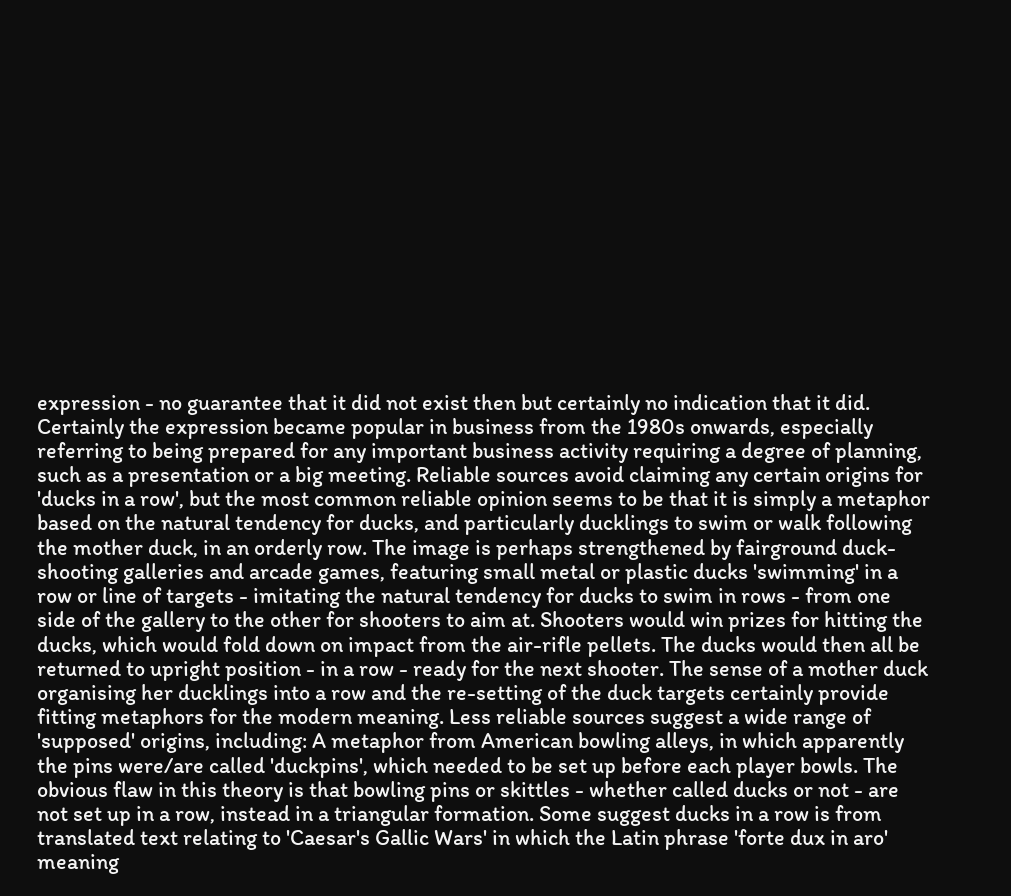expression - no guarantee that it did not exist then but certainly no indication that it did. Certainly the expression became popular in business from the 1980s onwards, especially referring to being prepared for any important business activity requiring a degree of planning, such as a presentation or a big meeting. Reliable sources avoid claiming any certain origins for 'ducks in a row', but the most common reliable opinion seems to be that it is simply a metaphor based on the natural tendency for ducks, and particularly ducklings to swim or walk following the mother duck, in an orderly row. The image is perhaps strengthened by fairground duck-shooting galleries and arcade games, featuring small metal or plastic ducks 'swimming' in a row or line of targets - imitating the natural tendency for ducks to swim in rows - from one side of the gallery to the other for shooters to aim at. Shooters would win prizes for hitting the ducks, which would fold down on impact from the air-rifle pellets. The ducks would then all be returned to upright position - in a row - ready for the next shooter. The sense of a mother duck organising her ducklings into a row and the re-setting of the duck targets certainly provide fitting metaphors for the modern meaning. Less reliable sources suggest a wide range of 'supposed' origins, including: A metaphor from American bowling alleys, in which apparently the pins were/are called 'duckpins', which needed to be set up before each player bowls. The obvious flaw in this theory is that bowling pins or skittles - whether called ducks or not - are not set up in a row, instead in a triangular formation. Some suggest ducks in a row is from translated text relating to 'Caesar's Gallic Wars' in which the Latin phrase 'forte dux in aro' meaning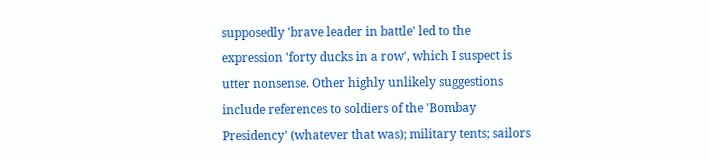supposedly 'brave leader in battle' led to the expression 'forty ducks in a row', which I suspect is utter nonsense. Other highly unlikely suggestions include references to soldiers of the 'Bombay Presidency' (whatever that was); military tents; sailors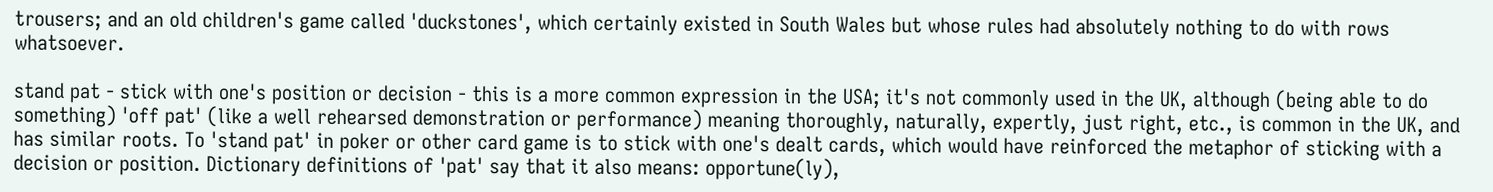trousers; and an old children's game called 'duckstones', which certainly existed in South Wales but whose rules had absolutely nothing to do with rows whatsoever.

stand pat - stick with one's position or decision - this is a more common expression in the USA; it's not commonly used in the UK, although (being able to do something) 'off pat' (like a well rehearsed demonstration or performance) meaning thoroughly, naturally, expertly, just right, etc., is common in the UK, and has similar roots. To 'stand pat' in poker or other card game is to stick with one's dealt cards, which would have reinforced the metaphor of sticking with a decision or position. Dictionary definitions of 'pat' say that it also means: opportune(ly),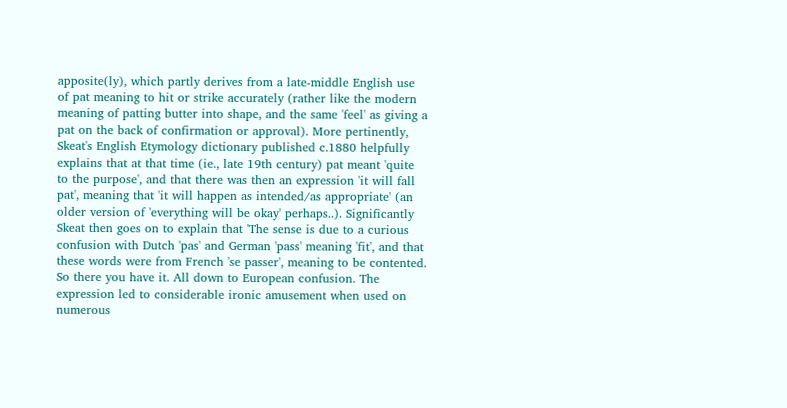apposite(ly), which partly derives from a late-middle English use of pat meaning to hit or strike accurately (rather like the modern meaning of patting butter into shape, and the same 'feel' as giving a pat on the back of confirmation or approval). More pertinently, Skeat's English Etymology dictionary published c.1880 helpfully explains that at that time (ie., late 19th century) pat meant 'quite to the purpose', and that there was then an expression 'it will fall pat', meaning that 'it will happen as intended/as appropriate' (an older version of 'everything will be okay' perhaps..). Significantly Skeat then goes on to explain that 'The sense is due to a curious confusion with Dutch 'pas' and German 'pass' meaning 'fit', and that these words were from French 'se passer', meaning to be contented. So there you have it. All down to European confusion. The expression led to considerable ironic amusement when used on numerous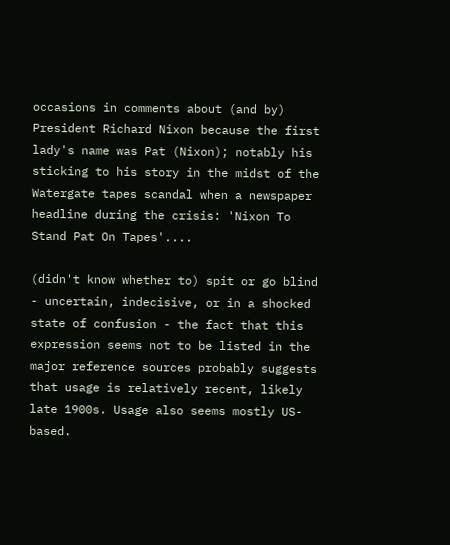occasions in comments about (and by) President Richard Nixon because the first lady's name was Pat (Nixon); notably his sticking to his story in the midst of the Watergate tapes scandal when a newspaper headline during the crisis: 'Nixon To Stand Pat On Tapes'....

(didn't know whether to) spit or go blind - uncertain, indecisive, or in a shocked state of confusion - the fact that this expression seems not to be listed in the major reference sources probably suggests that usage is relatively recent, likely late 1900s. Usage also seems mostly US-based.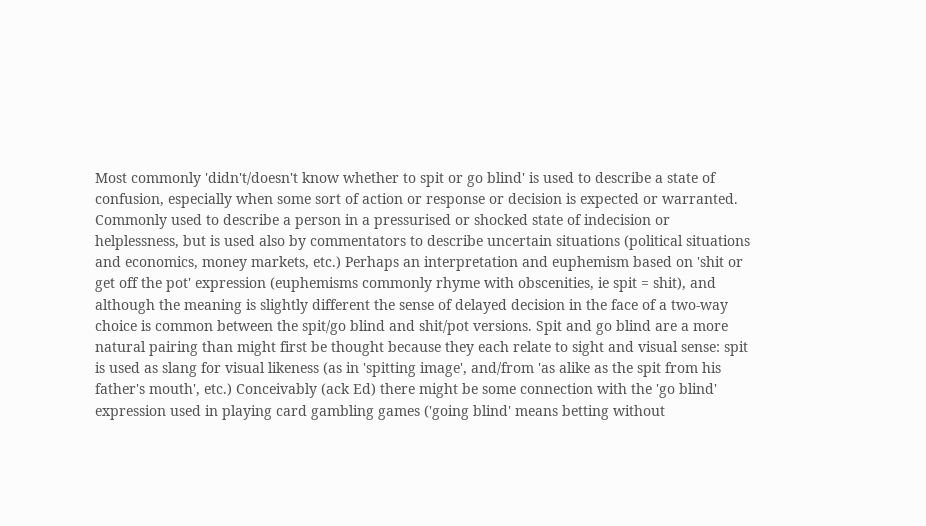Most commonly 'didn't/doesn't know whether to spit or go blind' is used to describe a state of confusion, especially when some sort of action or response or decision is expected or warranted. Commonly used to describe a person in a pressurised or shocked state of indecision or helplessness, but is used also by commentators to describe uncertain situations (political situations and economics, money markets, etc.) Perhaps an interpretation and euphemism based on 'shit or get off the pot' expression (euphemisms commonly rhyme with obscenities, ie spit = shit), and although the meaning is slightly different the sense of delayed decision in the face of a two-way choice is common between the spit/go blind and shit/pot versions. Spit and go blind are a more natural pairing than might first be thought because they each relate to sight and visual sense: spit is used as slang for visual likeness (as in 'spitting image', and/from 'as alike as the spit from his father's mouth', etc.) Conceivably (ack Ed) there might be some connection with the 'go blind' expression used in playing card gambling games ('going blind' means betting without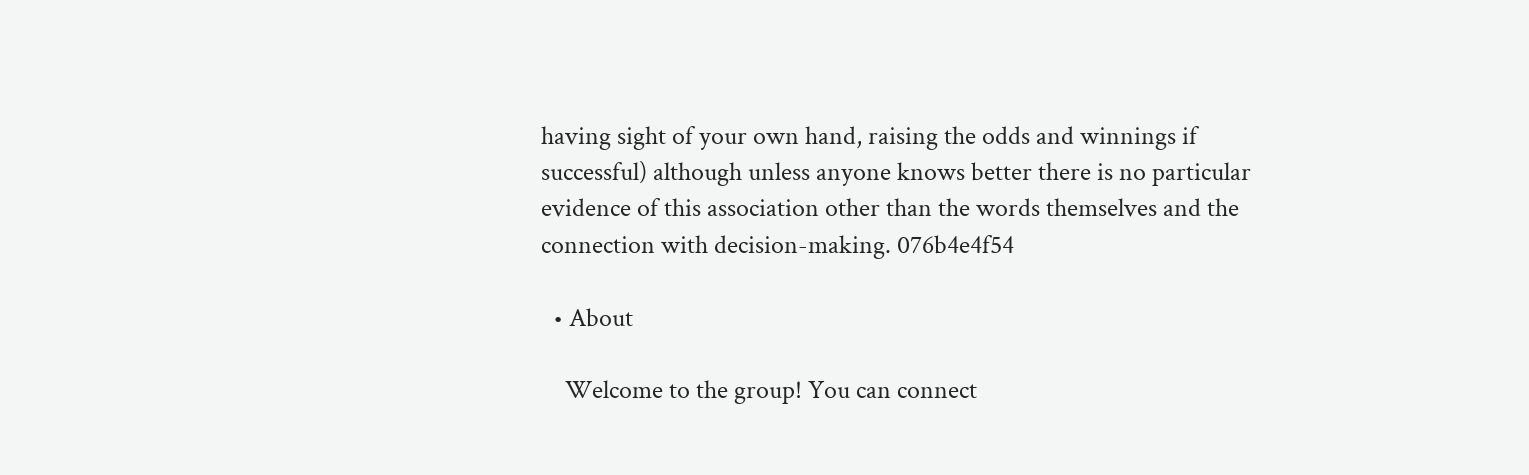having sight of your own hand, raising the odds and winnings if successful) although unless anyone knows better there is no particular evidence of this association other than the words themselves and the connection with decision-making. 076b4e4f54

  • About

    Welcome to the group! You can connect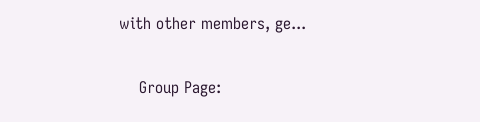with other members, ge...

    Group Page: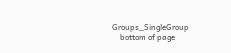Groups_SingleGroup
    bottom of page